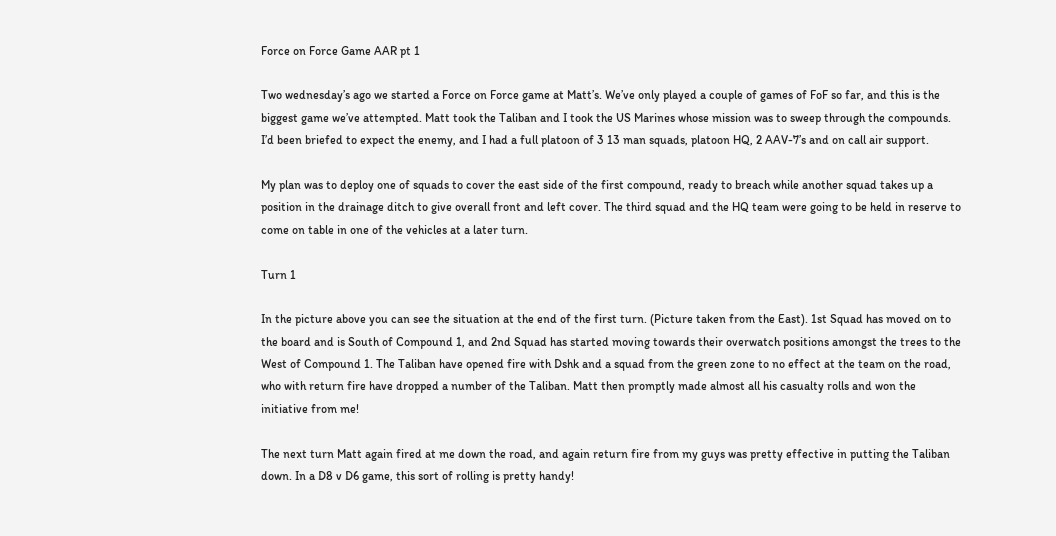Force on Force Game AAR pt 1

Two wednesday’s ago we started a Force on Force game at Matt’s. We’ve only played a couple of games of FoF so far, and this is the biggest game we’ve attempted. Matt took the Taliban and I took the US Marines whose mission was to sweep through the compounds. I’d been briefed to expect the enemy, and I had a full platoon of 3 13 man squads, platoon HQ, 2 AAV-7’s and on call air support.

My plan was to deploy one of squads to cover the east side of the first compound, ready to breach while another squad takes up a position in the drainage ditch to give overall front and left cover. The third squad and the HQ team were going to be held in reserve to come on table in one of the vehicles at a later turn.

Turn 1

In the picture above you can see the situation at the end of the first turn. (Picture taken from the East). 1st Squad has moved on to the board and is South of Compound 1, and 2nd Squad has started moving towards their overwatch positions amongst the trees to the West of Compound 1. The Taliban have opened fire with Dshk and a squad from the green zone to no effect at the team on the road, who with return fire have dropped a number of the Taliban. Matt then promptly made almost all his casualty rolls and won the initiative from me!

The next turn Matt again fired at me down the road, and again return fire from my guys was pretty effective in putting the Taliban down. In a D8 v D6 game, this sort of rolling is pretty handy!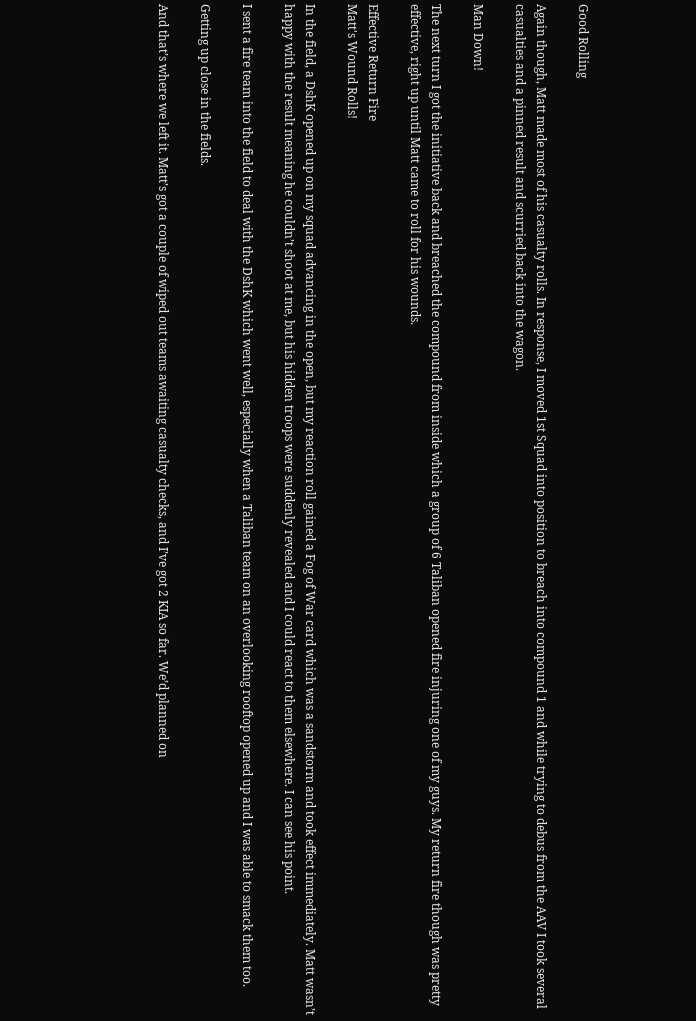Good Rolling

Again though, Matt made most of his casualty rolls. In response, I moved 1st Squad into position to breach into compound 1 and while trying to debus from the AAV I took several casualties and a pinned result and scurried back into the wagon.

Man Down!

The next turn I got the initiative back and breached the compound from inside which a group of 6 Taliban opened fire injuring one of my guys. My return fire though was pretty effective, right up until Matt came to roll for his wounds.

Effective Return Fire
Matt's Wound Rolls!

In the field, a DshK opened up on my squad advancing in the open, but my reaction roll gained a Fog of War card which was a sandstorm and took effect immediately. Matt wasn’t happy with the result meaning he couldn’t shoot at me, but his hidden troops were suddenly revealed and I could react to them elsewhere. I can see his point.

I sent a fire team into the field to deal with the DshK which went well, especially when a Taliban team on an overlooking rooftop opened up and I was able to smack them too.

Getting up close in the fields.

And that’s where we left it. Matt’s got a couple of wiped out teams awaiting casualty checks, and I’ve got 2 KIA so far. We’d planned on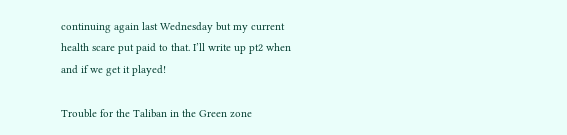continuing again last Wednesday but my current health scare put paid to that. I’ll write up pt2 when and if we get it played!

Trouble for the Taliban in the Green zone